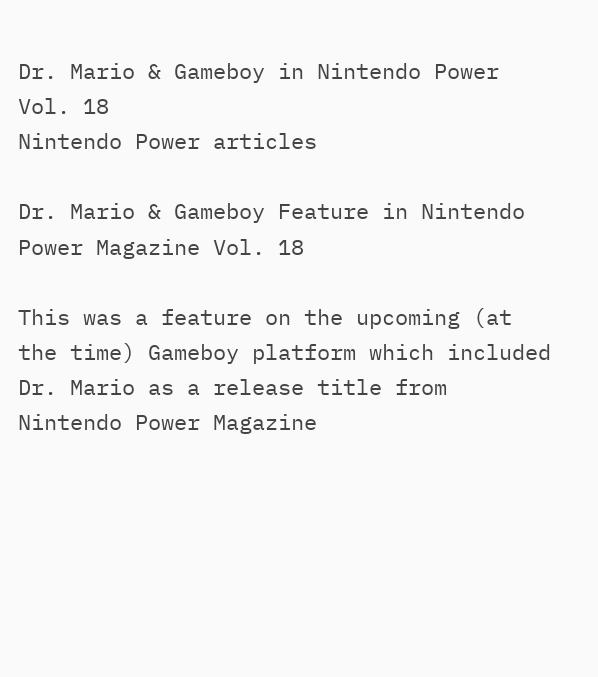Dr. Mario & Gameboy in Nintendo Power Vol. 18
Nintendo Power articles

Dr. Mario & Gameboy Feature in Nintendo Power Magazine Vol. 18

This was a feature on the upcoming (at the time) Gameboy platform which included Dr. Mario as a release title from Nintendo Power Magazine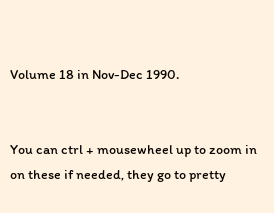Volume 18 in Nov-Dec 1990.


You can ctrl + mousewheel up to zoom in on these if needed, they go to pretty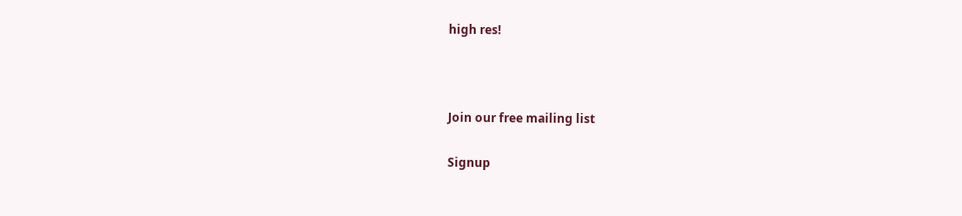high res!



Join our free mailing list

Signup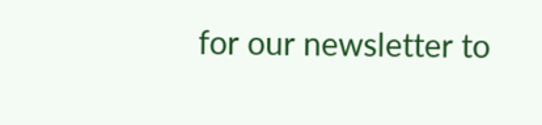for our newsletter to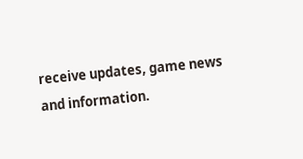receive updates, game news and information.